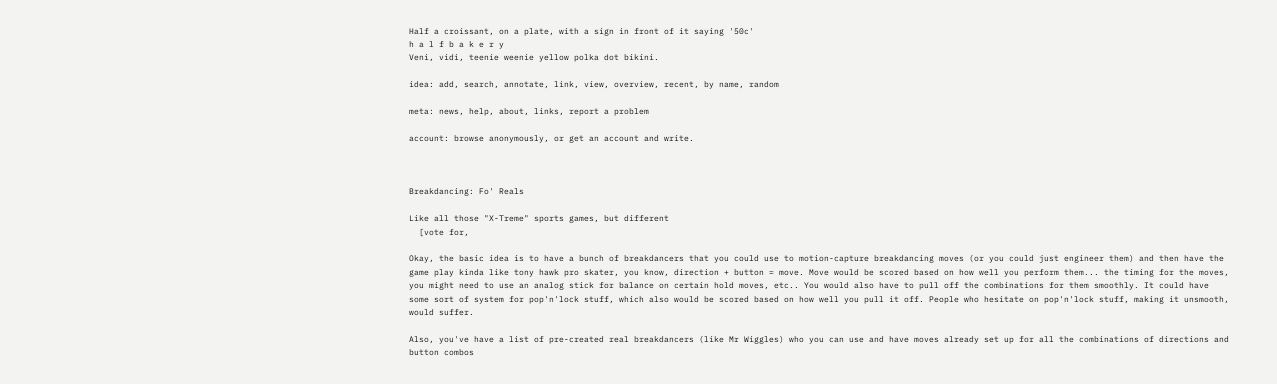Half a croissant, on a plate, with a sign in front of it saying '50c'
h a l f b a k e r y
Veni, vidi, teenie weenie yellow polka dot bikini.

idea: add, search, annotate, link, view, overview, recent, by name, random

meta: news, help, about, links, report a problem

account: browse anonymously, or get an account and write.



Breakdancing: Fo' Reals

Like all those "X-Treme" sports games, but different
  [vote for,

Okay, the basic idea is to have a bunch of breakdancers that you could use to motion-capture breakdancing moves (or you could just engineer them) and then have the game play kinda like tony hawk pro skater, you know, direction + button = move. Move would be scored based on how well you perform them... the timing for the moves, you might need to use an analog stick for balance on certain hold moves, etc.. You would also have to pull off the combinations for them smoothly. It could have some sort of system for pop'n'lock stuff, which also would be scored based on how well you pull it off. People who hesitate on pop'n'lock stuff, making it unsmooth, would suffer.

Also, you've have a list of pre-created real breakdancers (like Mr Wiggles) who you can use and have moves already set up for all the combinations of directions and button combos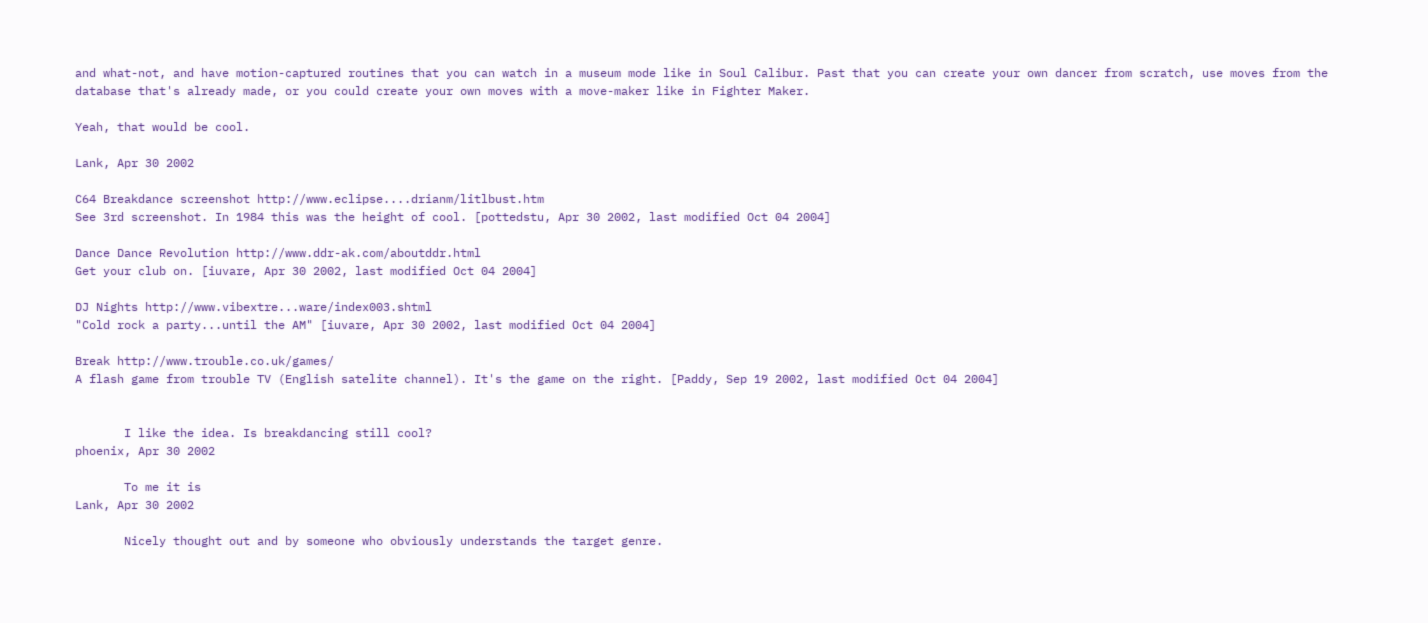and what-not, and have motion-captured routines that you can watch in a museum mode like in Soul Calibur. Past that you can create your own dancer from scratch, use moves from the database that's already made, or you could create your own moves with a move-maker like in Fighter Maker.

Yeah, that would be cool.

Lank, Apr 30 2002

C64 Breakdance screenshot http://www.eclipse....drianm/litlbust.htm
See 3rd screenshot. In 1984 this was the height of cool. [pottedstu, Apr 30 2002, last modified Oct 04 2004]

Dance Dance Revolution http://www.ddr-ak.com/aboutddr.html
Get your club on. [iuvare, Apr 30 2002, last modified Oct 04 2004]

DJ Nights http://www.vibextre...ware/index003.shtml
"Cold rock a party...until the AM" [iuvare, Apr 30 2002, last modified Oct 04 2004]

Break http://www.trouble.co.uk/games/
A flash game from trouble TV (English satelite channel). It's the game on the right. [Paddy, Sep 19 2002, last modified Oct 04 2004]


       I like the idea. Is breakdancing still cool?
phoenix, Apr 30 2002

       To me it is
Lank, Apr 30 2002

       Nicely thought out and by someone who obviously understands the target genre.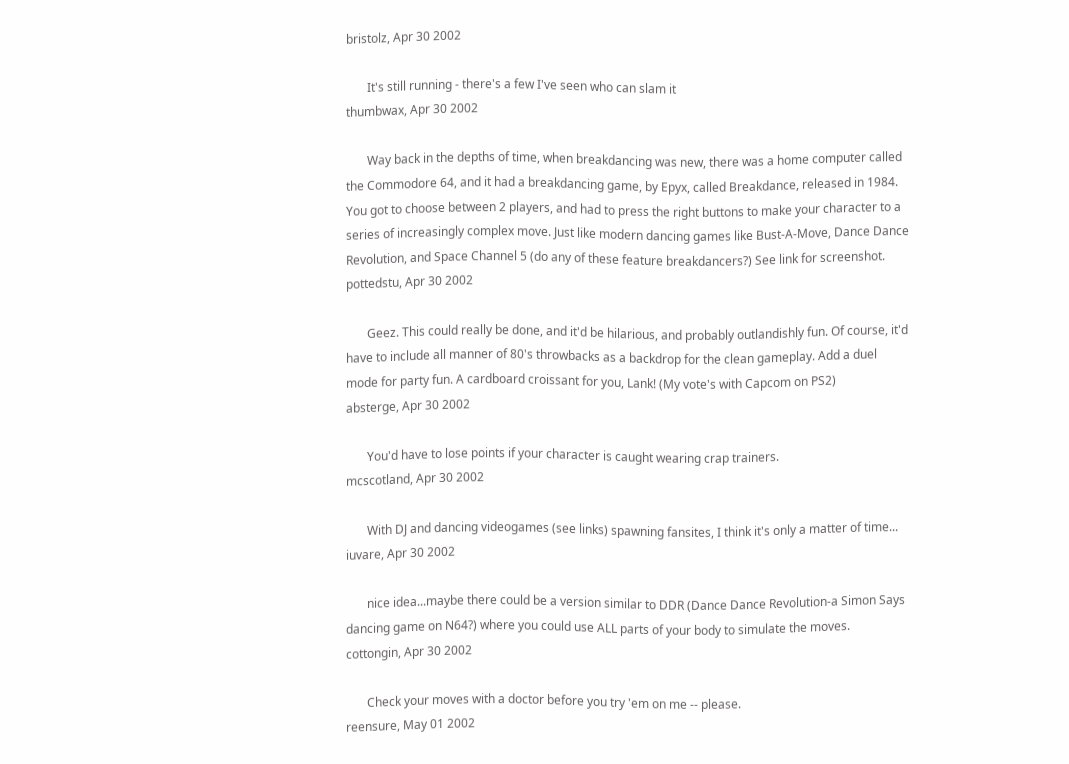bristolz, Apr 30 2002

       It's still running - there's a few I've seen who can slam it
thumbwax, Apr 30 2002

       Way back in the depths of time, when breakdancing was new, there was a home computer called the Commodore 64, and it had a breakdancing game, by Epyx, called Breakdance, released in 1984. You got to choose between 2 players, and had to press the right buttons to make your character to a series of increasingly complex move. Just like modern dancing games like Bust-A-Move, Dance Dance Revolution, and Space Channel 5 (do any of these feature breakdancers?) See link for screenshot.
pottedstu, Apr 30 2002

       Geez. This could really be done, and it'd be hilarious, and probably outlandishly fun. Of course, it'd have to include all manner of 80's throwbacks as a backdrop for the clean gameplay. Add a duel mode for party fun. A cardboard croissant for you, Lank! (My vote's with Capcom on PS2)
absterge, Apr 30 2002

       You'd have to lose points if your character is caught wearing crap trainers.
mcscotland, Apr 30 2002

       With DJ and dancing videogames (see links) spawning fansites, I think it's only a matter of time...
iuvare, Apr 30 2002

       nice idea...maybe there could be a version similar to DDR (Dance Dance Revolution-a Simon Says dancing game on N64?) where you could use ALL parts of your body to simulate the moves.
cottongin, Apr 30 2002

       Check your moves with a doctor before you try 'em on me -- please.
reensure, May 01 2002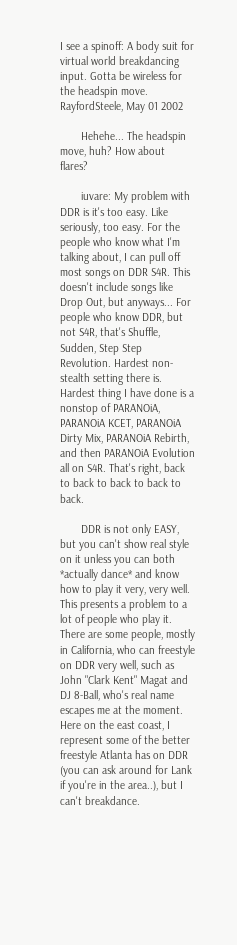I see a spinoff: A body suit for virtual world breakdancing input. Gotta be wireless for the headspin move.
RayfordSteele, May 01 2002

       Hehehe... The headspin move, huh? How about flares?

       iuvare: My problem with DDR is it's too easy. Like seriously, too easy. For the people who know what I'm talking about, I can pull off most songs on DDR S4R. This doesn't include songs like Drop Out, but anyways... For people who know DDR, but not S4R, that's Shuffle, Sudden, Step Step Revolution. Hardest non-stealth setting there is. Hardest thing I have done is a nonstop of PARANOiA, PARANOiA KCET, PARANOiA Dirty Mix, PARANOiA Rebirth, and then PARANOiA Evolution all on S4R. That's right, back to back to back to back to back.

       DDR is not only EASY, but you can't show real style on it unless you can both *actually dance* and know how to play it very, very well. This presents a problem to a lot of people who play it. There are some people, mostly in California, who can freestyle on DDR very well, such as John "Clark Kent" Magat and DJ 8-Ball, who's real name escapes me at the moment. Here on the east coast, I represent some of the better freestyle Atlanta has on DDR (you can ask around for Lank if you're in the area..), but I can't breakdance.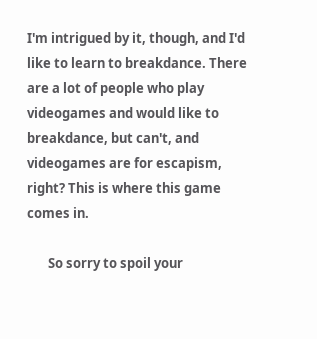I'm intrigued by it, though, and I'd like to learn to breakdance. There are a lot of people who play videogames and would like to breakdance, but can't, and videogames are for escapism, right? This is where this game comes in.

       So sorry to spoil your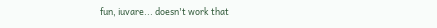fun, iuvare... doesn't work that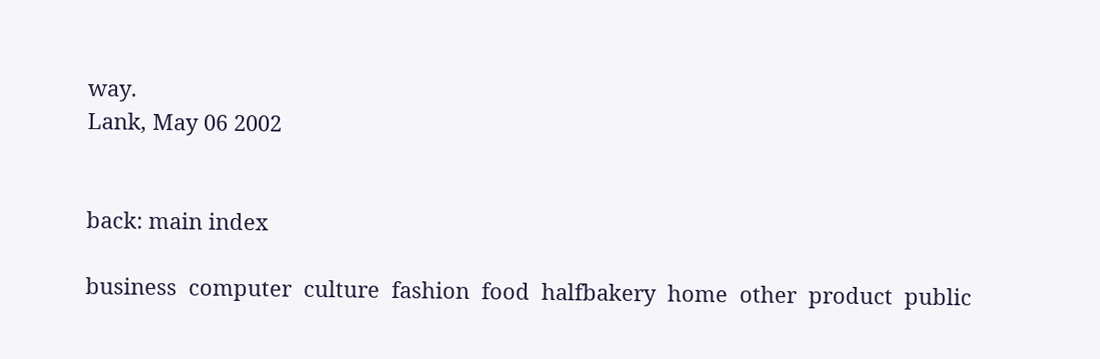way.
Lank, May 06 2002


back: main index

business  computer  culture  fashion  food  halfbakery  home  other  product  public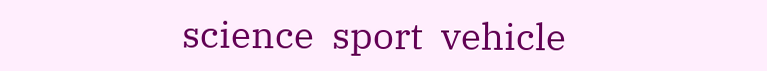science  sport  vehicle